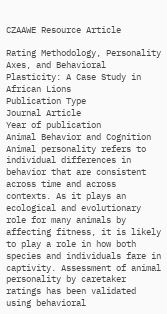CZAAWE Resource Article

Rating Methodology, Personality Axes, and Behavioral Plasticity: A Case Study in African Lions
Publication Type
Journal Article
Year of publication
Animal Behavior and Cognition
Animal personality refers to individual differences in behavior that are consistent across time and across contexts. As it plays an ecological and evolutionary role for many animals by affecting fitness, it is likely to play a role in how both species and individuals fare in captivity. Assessment of animal personality by caretaker ratings has been validated using behavioral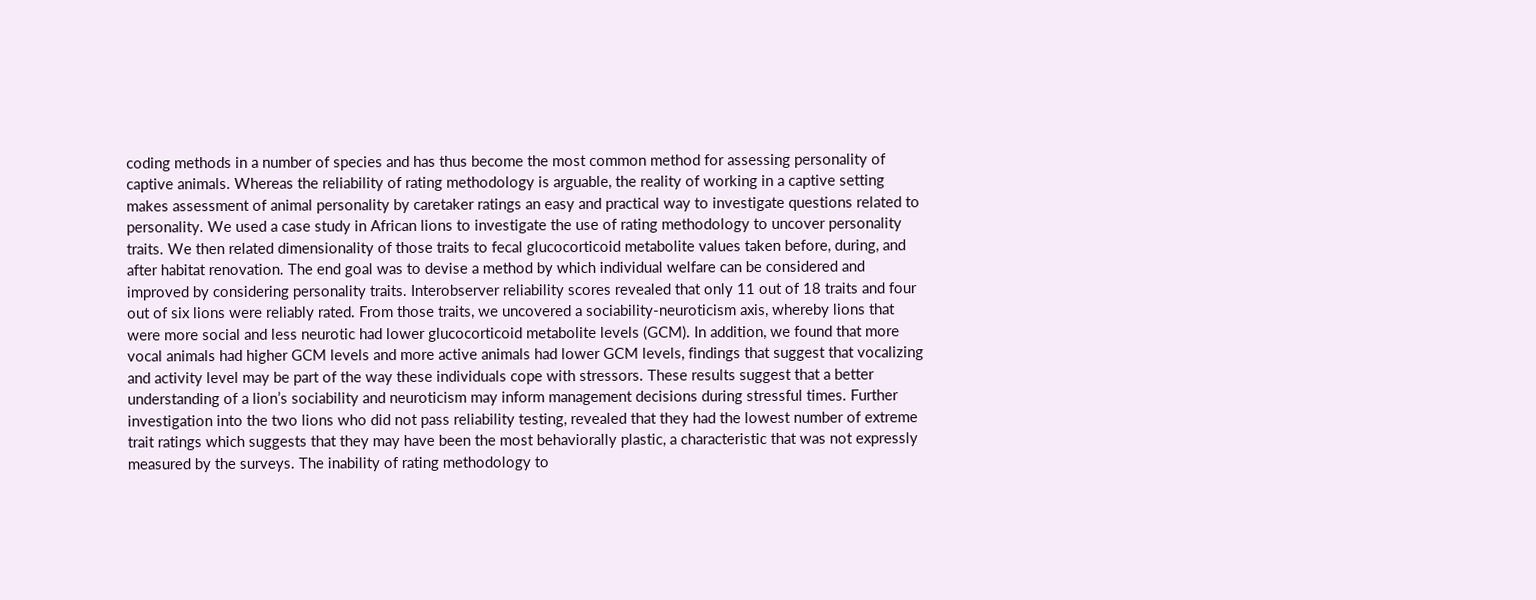coding methods in a number of species and has thus become the most common method for assessing personality of captive animals. Whereas the reliability of rating methodology is arguable, the reality of working in a captive setting makes assessment of animal personality by caretaker ratings an easy and practical way to investigate questions related to personality. We used a case study in African lions to investigate the use of rating methodology to uncover personality traits. We then related dimensionality of those traits to fecal glucocorticoid metabolite values taken before, during, and after habitat renovation. The end goal was to devise a method by which individual welfare can be considered and improved by considering personality traits. Interobserver reliability scores revealed that only 11 out of 18 traits and four out of six lions were reliably rated. From those traits, we uncovered a sociability-neuroticism axis, whereby lions that were more social and less neurotic had lower glucocorticoid metabolite levels (GCM). In addition, we found that more vocal animals had higher GCM levels and more active animals had lower GCM levels, findings that suggest that vocalizing and activity level may be part of the way these individuals cope with stressors. These results suggest that a better understanding of a lion’s sociability and neuroticism may inform management decisions during stressful times. Further investigation into the two lions who did not pass reliability testing, revealed that they had the lowest number of extreme trait ratings which suggests that they may have been the most behaviorally plastic, a characteristic that was not expressly measured by the surveys. The inability of rating methodology to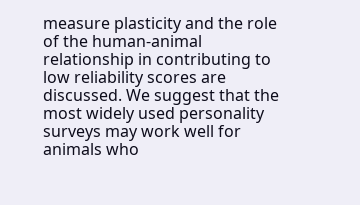measure plasticity and the role of the human-animal relationship in contributing to low reliability scores are discussed. We suggest that the most widely used personality surveys may work well for animals who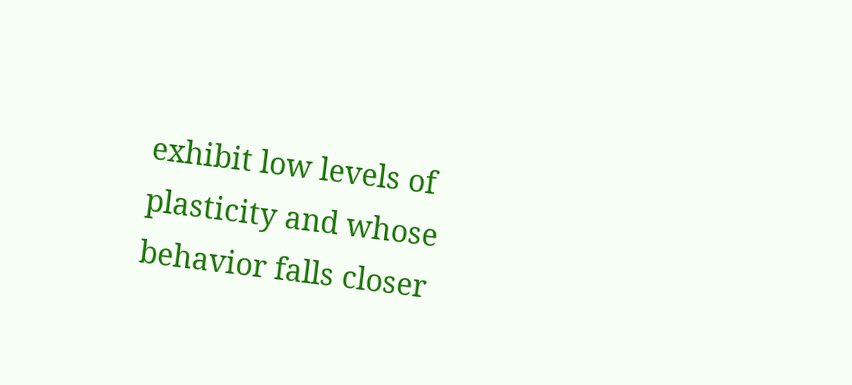exhibit low levels of plasticity and whose behavior falls closer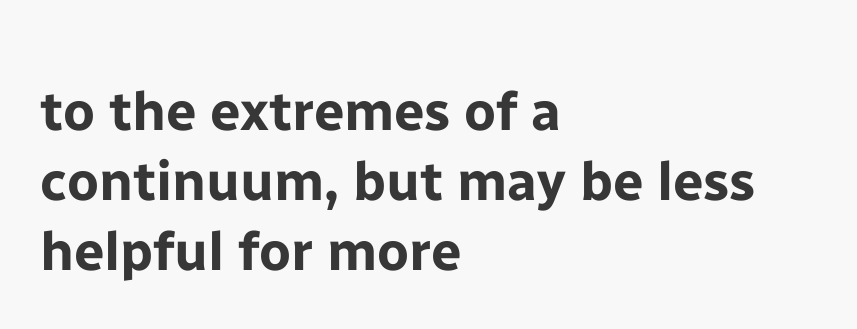to the extremes of a continuum, but may be less helpful for more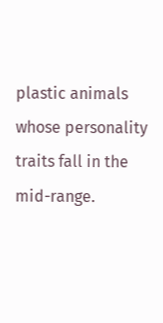plastic animals whose personality traits fall in the mid-range.